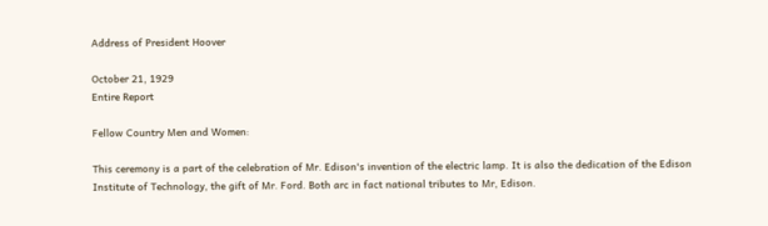Address of President Hoover

October 21, 1929
Entire Report

Fellow Country Men and Women:

This ceremony is a part of the celebration of Mr. Edison's invention of the electric lamp. It is also the dedication of the Edison Institute of Technology, the gift of Mr. Ford. Both arc in fact national tributes to Mr, Edison.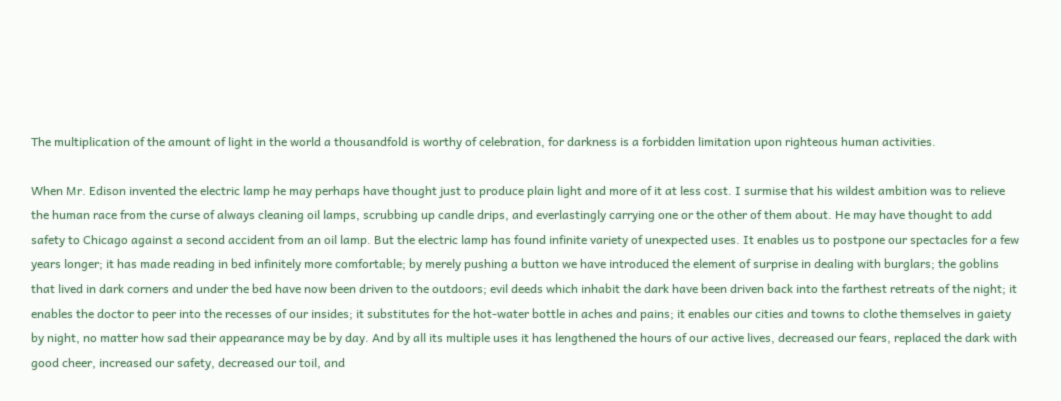The multiplication of the amount of light in the world a thousandfold is worthy of celebration, for darkness is a forbidden limitation upon righteous human activities.

When Mr. Edison invented the electric lamp he may perhaps have thought just to produce plain light and more of it at less cost. I surmise that his wildest ambition was to relieve the human race from the curse of always cleaning oil lamps, scrubbing up candle drips, and everlastingly carrying one or the other of them about. He may have thought to add safety to Chicago against a second accident from an oil lamp. But the electric lamp has found infinite variety of unexpected uses. It enables us to postpone our spectacles for a few years longer; it has made reading in bed infinitely more comfortable; by merely pushing a button we have introduced the element of surprise in dealing with burglars; the goblins that lived in dark corners and under the bed have now been driven to the outdoors; evil deeds which inhabit the dark have been driven back into the farthest retreats of the night; it enables the doctor to peer into the recesses of our insides; it substitutes for the hot-water bottle in aches and pains; it enables our cities and towns to clothe themselves in gaiety by night, no matter how sad their appearance may be by day. And by all its multiple uses it has lengthened the hours of our active lives, decreased our fears, replaced the dark with good cheer, increased our safety, decreased our toil, and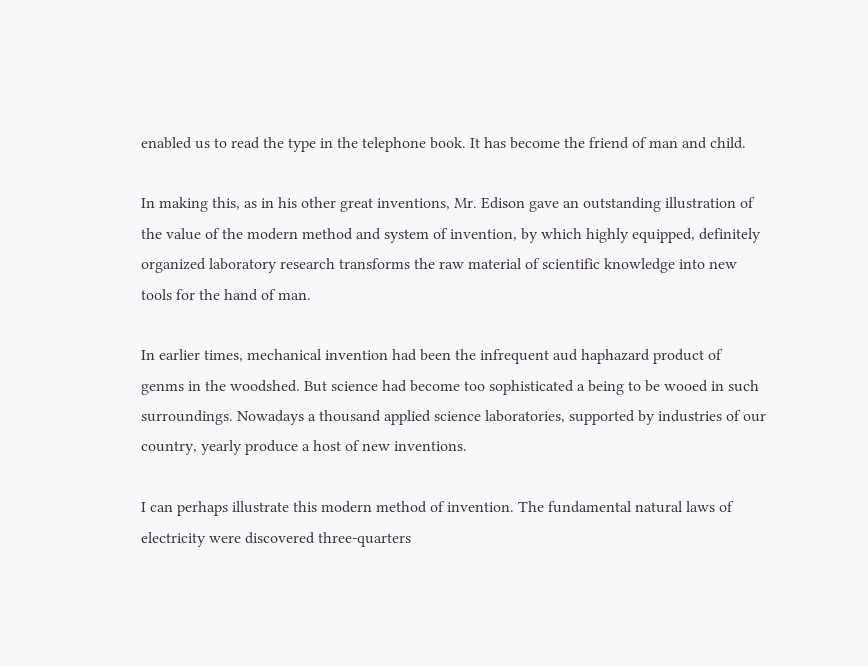enabled us to read the type in the telephone book. It has become the friend of man and child.

In making this, as in his other great inventions, Mr. Edison gave an outstanding illustration of the value of the modern method and system of invention, by which highly equipped, definitely organized laboratory research transforms the raw material of scientific knowledge into new tools for the hand of man.

In earlier times, mechanical invention had been the infrequent aud haphazard product of genms in the woodshed. But science had become too sophisticated a being to be wooed in such surroundings. Nowadays a thousand applied science laboratories, supported by industries of our country, yearly produce a host of new inventions.

I can perhaps illustrate this modern method of invention. The fundamental natural laws of electricity were discovered three-quarters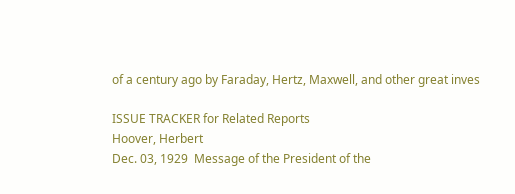of a century ago by Faraday, Hertz, Maxwell, and other great inves

ISSUE TRACKER for Related Reports
Hoover, Herbert
Dec. 03, 1929  Message of the President of the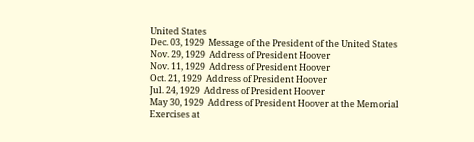United States
Dec. 03, 1929  Message of the President of the United States
Nov. 29, 1929  Address of President Hoover
Nov. 11, 1929  Address of President Hoover
Oct. 21, 1929  Address of President Hoover
Jul. 24, 1929  Address of President Hoover
May 30, 1929  Address of President Hoover at the Memorial Exercises at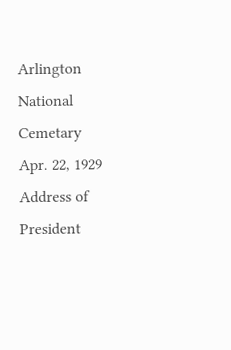Arlington National Cemetary
Apr. 22, 1929  Address of President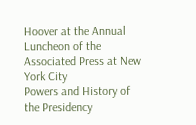Hoover at the Annual Luncheon of the Associated Press at New York City
Powers and History of the Presidency